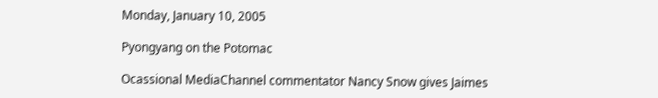Monday, January 10, 2005

Pyongyang on the Potomac

Ocassional MediaChannel commentator Nancy Snow gives Jaimes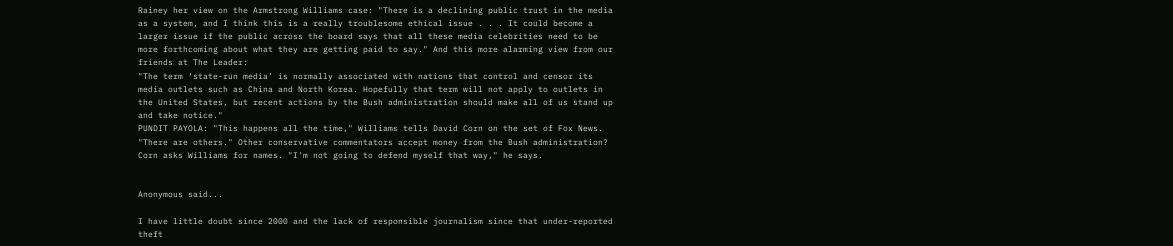Rainey her view on the Armstrong Williams case: "There is a declining public trust in the media as a system, and I think this is a really troublesome ethical issue . . . It could become a larger issue if the public across the board says that all these media celebrities need to be more forthcoming about what they are getting paid to say." And this more alarming view from our friends at The Leader:
"The term ‘state-run media’ is normally associated with nations that control and censor its media outlets such as China and North Korea. Hopefully that term will not apply to outlets in the United States, but recent actions by the Bush administration should make all of us stand up and take notice."
PUNDIT PAYOLA: "This happens all the time," Williams tells David Corn on the set of Fox News. "There are others." Other conservative commentators accept money from the Bush administration? Corn asks Williams for names. "I'm not going to defend myself that way," he says.


Anonymous said...

I have little doubt since 2000 and the lack of responsible journalism since that under-reported theft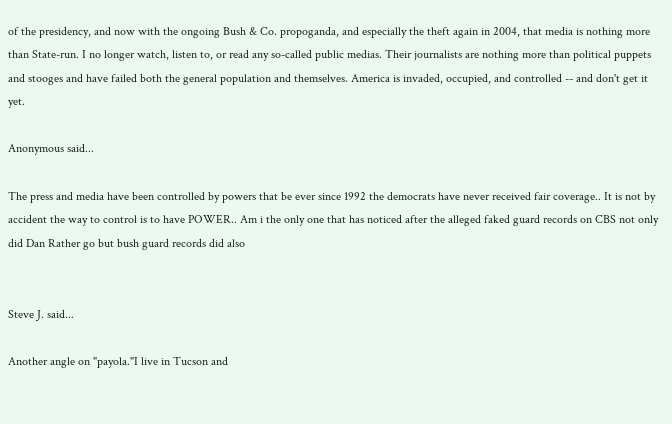of the presidency, and now with the ongoing Bush & Co. propoganda, and especially the theft again in 2004, that media is nothing more than State-run. I no longer watch, listen to, or read any so-called public medias. Their journalists are nothing more than political puppets and stooges and have failed both the general population and themselves. America is invaded, occupied, and controlled -- and don't get it yet.

Anonymous said...

The press and media have been controlled by powers that be ever since 1992 the democrats have never received fair coverage.. It is not by accident the way to control is to have POWER.. Am i the only one that has noticed after the alleged faked guard records on CBS not only did Dan Rather go but bush guard records did also


Steve J. said...

Another angle on "payola."I live in Tucson and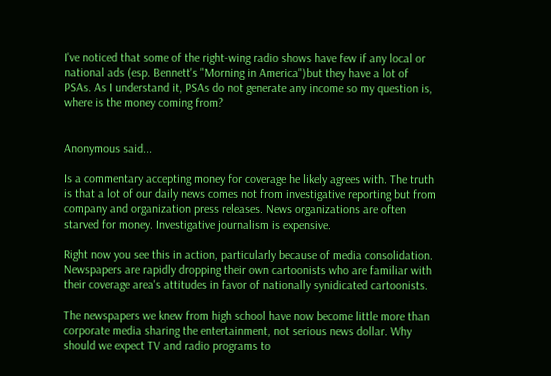I've noticed that some of the right-wing radio shows have few if any local or national ads (esp. Bennett's "Morning in America")but they have a lot of PSAs. As I understand it, PSAs do not generate any income so my question is, where is the money coming from?


Anonymous said...

Is a commentary accepting money for coverage he likely agrees with. The truth is that a lot of our daily news comes not from investigative reporting but from company and organization press releases. News organizations are often starved for money. Investigative journalism is expensive.

Right now you see this in action, particularly because of media consolidation. Newspapers are rapidly dropping their own cartoonists who are familiar with their coverage area's attitudes in favor of nationally synidicated cartoonists.

The newspapers we knew from high school have now become little more than corporate media sharing the entertainment, not serious news dollar. Why should we expect TV and radio programs to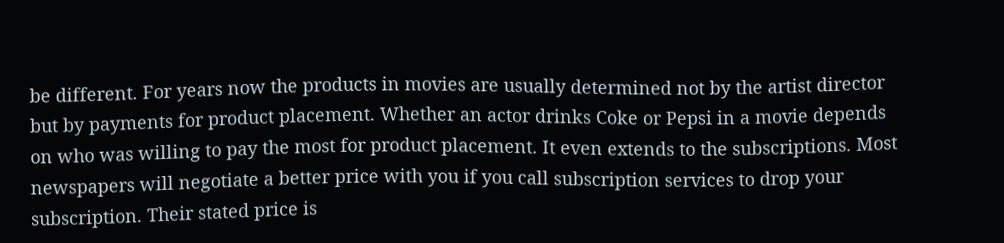be different. For years now the products in movies are usually determined not by the artist director but by payments for product placement. Whether an actor drinks Coke or Pepsi in a movie depends on who was willing to pay the most for product placement. It even extends to the subscriptions. Most newspapers will negotiate a better price with you if you call subscription services to drop your subscription. Their stated price is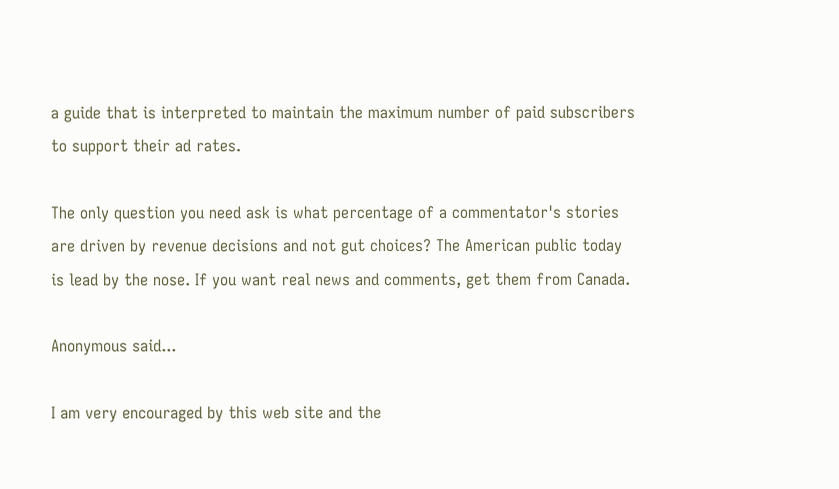a guide that is interpreted to maintain the maximum number of paid subscribers to support their ad rates.

The only question you need ask is what percentage of a commentator's stories are driven by revenue decisions and not gut choices? The American public today is lead by the nose. If you want real news and comments, get them from Canada.

Anonymous said...

I am very encouraged by this web site and the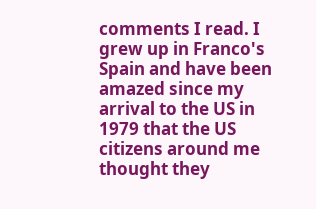comments I read. I grew up in Franco's Spain and have been amazed since my arrival to the US in 1979 that the US citizens around me thought they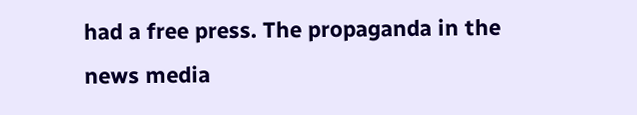had a free press. The propaganda in the news media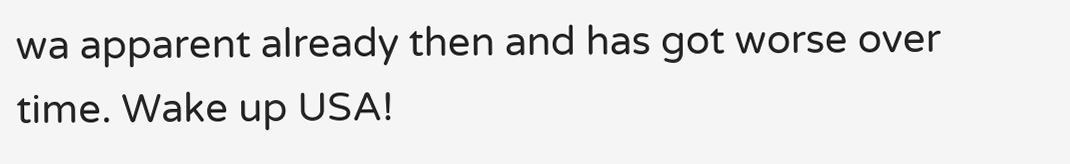wa apparent already then and has got worse over time. Wake up USA!